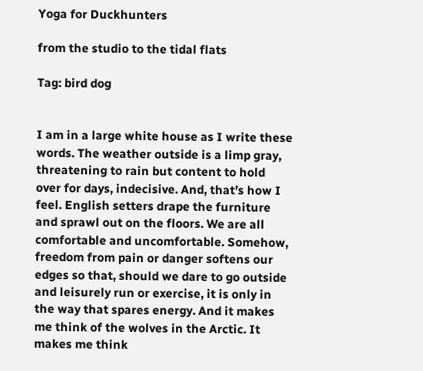Yoga for Duckhunters

from the studio to the tidal flats

Tag: bird dog


I am in a large white house as I write these words. The weather outside is a limp gray, threatening to rain but content to hold over for days, indecisive. And, that’s how I feel. English setters drape the furniture and sprawl out on the floors. We are all comfortable and uncomfortable. Somehow, freedom from pain or danger softens our edges so that, should we dare to go outside and leisurely run or exercise, it is only in the way that spares energy. And it makes me think of the wolves in the Arctic. It makes me think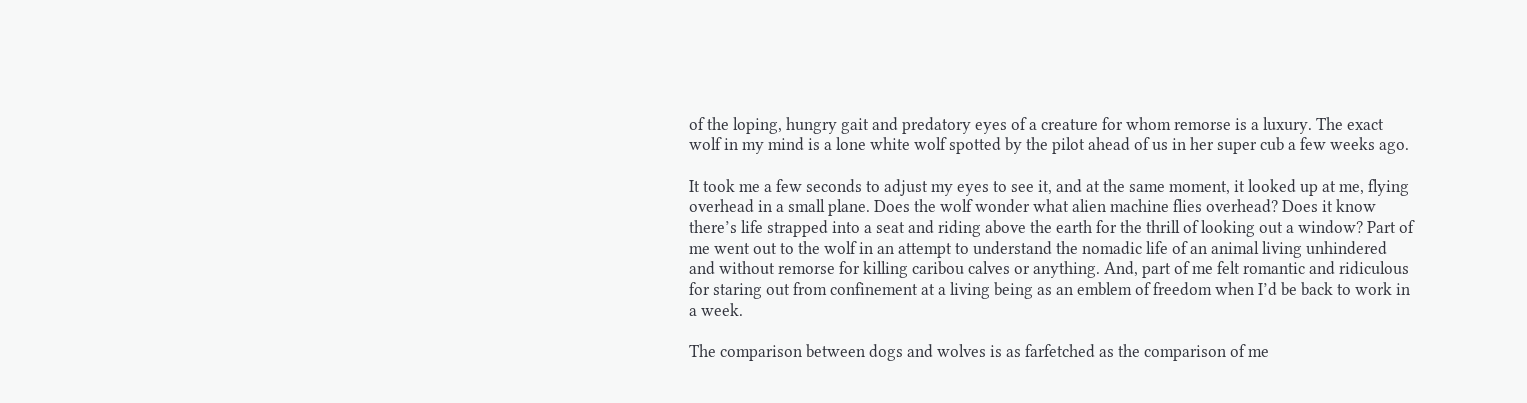of the loping, hungry gait and predatory eyes of a creature for whom remorse is a luxury. The exact wolf in my mind is a lone white wolf spotted by the pilot ahead of us in her super cub a few weeks ago.

It took me a few seconds to adjust my eyes to see it, and at the same moment, it looked up at me, flying overhead in a small plane. Does the wolf wonder what alien machine flies overhead? Does it know there’s life strapped into a seat and riding above the earth for the thrill of looking out a window? Part of me went out to the wolf in an attempt to understand the nomadic life of an animal living unhindered and without remorse for killing caribou calves or anything. And, part of me felt romantic and ridiculous for staring out from confinement at a living being as an emblem of freedom when I’d be back to work in a week.

The comparison between dogs and wolves is as farfetched as the comparison of me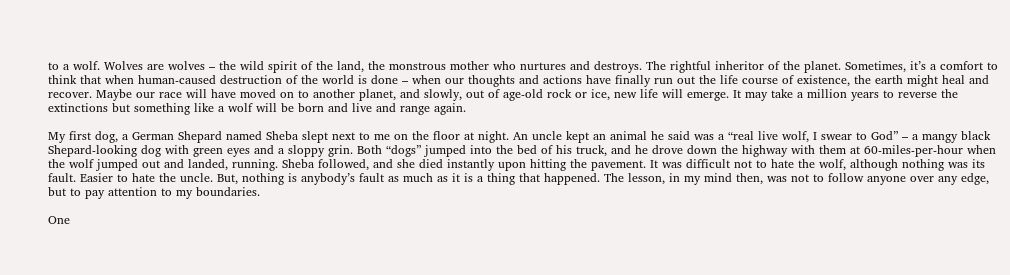to a wolf. Wolves are wolves – the wild spirit of the land, the monstrous mother who nurtures and destroys. The rightful inheritor of the planet. Sometimes, it’s a comfort to think that when human-caused destruction of the world is done – when our thoughts and actions have finally run out the life course of existence, the earth might heal and recover. Maybe our race will have moved on to another planet, and slowly, out of age-old rock or ice, new life will emerge. It may take a million years to reverse the extinctions but something like a wolf will be born and live and range again.

My first dog, a German Shepard named Sheba slept next to me on the floor at night. An uncle kept an animal he said was a “real live wolf, I swear to God” – a mangy black Shepard-looking dog with green eyes and a sloppy grin. Both “dogs” jumped into the bed of his truck, and he drove down the highway with them at 60-miles-per-hour when the wolf jumped out and landed, running. Sheba followed, and she died instantly upon hitting the pavement. It was difficult not to hate the wolf, although nothing was its fault. Easier to hate the uncle. But, nothing is anybody’s fault as much as it is a thing that happened. The lesson, in my mind then, was not to follow anyone over any edge, but to pay attention to my boundaries.

One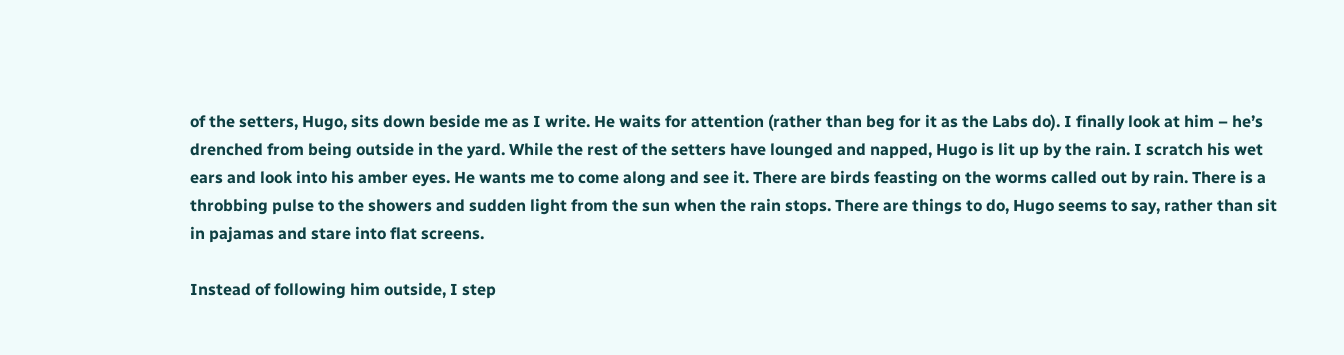of the setters, Hugo, sits down beside me as I write. He waits for attention (rather than beg for it as the Labs do). I finally look at him – he’s drenched from being outside in the yard. While the rest of the setters have lounged and napped, Hugo is lit up by the rain. I scratch his wet ears and look into his amber eyes. He wants me to come along and see it. There are birds feasting on the worms called out by rain. There is a throbbing pulse to the showers and sudden light from the sun when the rain stops. There are things to do, Hugo seems to say, rather than sit in pajamas and stare into flat screens.

Instead of following him outside, I step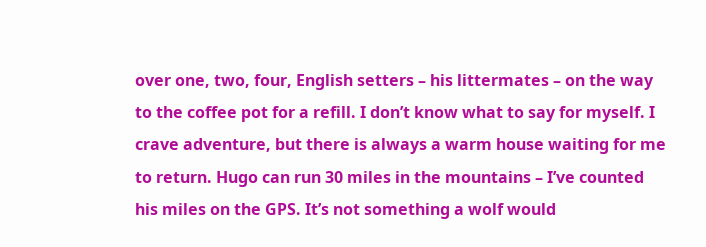over one, two, four, English setters – his littermates – on the way to the coffee pot for a refill. I don’t know what to say for myself. I crave adventure, but there is always a warm house waiting for me to return. Hugo can run 30 miles in the mountains – I’ve counted his miles on the GPS. It’s not something a wolf would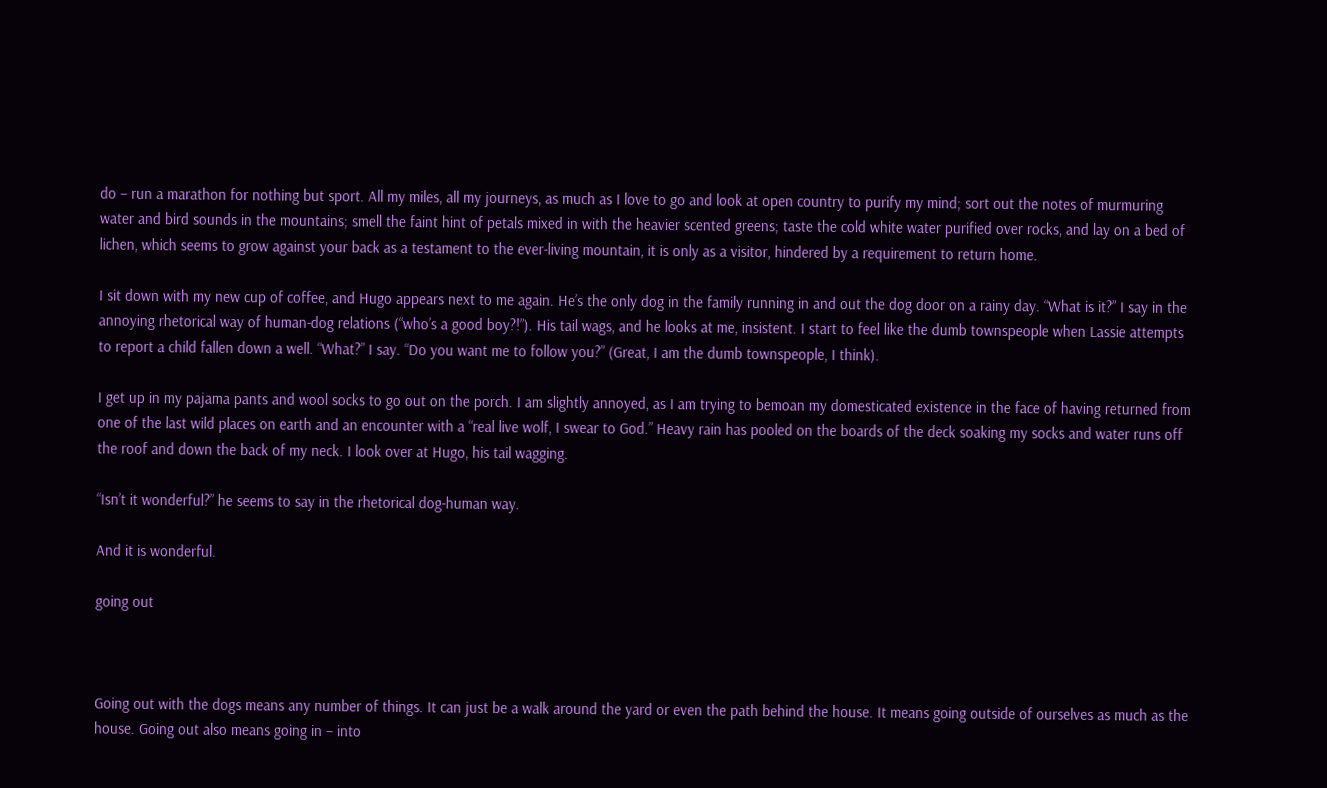do – run a marathon for nothing but sport. All my miles, all my journeys, as much as I love to go and look at open country to purify my mind; sort out the notes of murmuring water and bird sounds in the mountains; smell the faint hint of petals mixed in with the heavier scented greens; taste the cold white water purified over rocks, and lay on a bed of lichen, which seems to grow against your back as a testament to the ever-living mountain, it is only as a visitor, hindered by a requirement to return home.

I sit down with my new cup of coffee, and Hugo appears next to me again. He’s the only dog in the family running in and out the dog door on a rainy day. “What is it?” I say in the annoying rhetorical way of human-dog relations (“who’s a good boy?!”). His tail wags, and he looks at me, insistent. I start to feel like the dumb townspeople when Lassie attempts to report a child fallen down a well. “What?” I say. “Do you want me to follow you?” (Great, I am the dumb townspeople, I think).

I get up in my pajama pants and wool socks to go out on the porch. I am slightly annoyed, as I am trying to bemoan my domesticated existence in the face of having returned from one of the last wild places on earth and an encounter with a “real live wolf, I swear to God.” Heavy rain has pooled on the boards of the deck soaking my socks and water runs off the roof and down the back of my neck. I look over at Hugo, his tail wagging.

“Isn’t it wonderful?” he seems to say in the rhetorical dog-human way.

And it is wonderful.

going out



Going out with the dogs means any number of things. It can just be a walk around the yard or even the path behind the house. It means going outside of ourselves as much as the house. Going out also means going in – into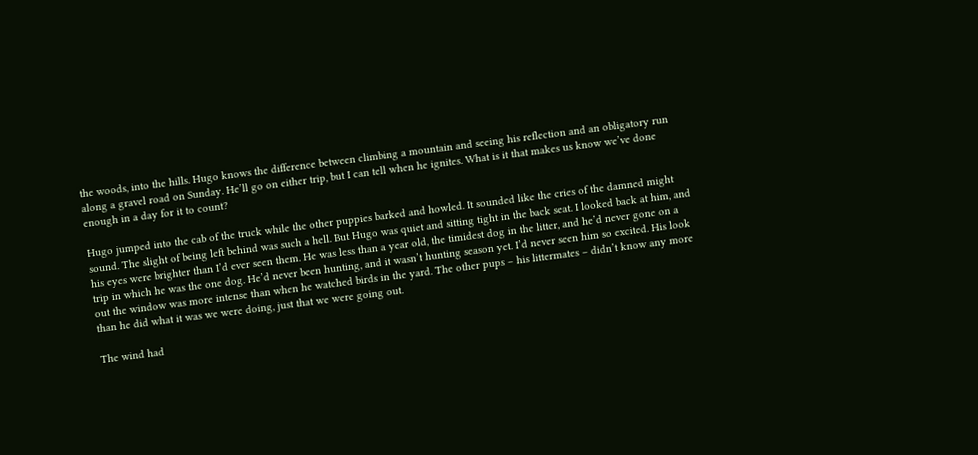the woods, into the hills. Hugo knows the difference between climbing a mountain and seeing his reflection and an obligatory run along a gravel road on Sunday. He’ll go on either trip, but I can tell when he ignites. What is it that makes us know we’ve done enough in a day for it to count?

Hugo jumped into the cab of the truck while the other puppies barked and howled. It sounded like the cries of the damned might sound. The slight of being left behind was such a hell. But Hugo was quiet and sitting tight in the back seat. I looked back at him, and his eyes were brighter than I’d ever seen them. He was less than a year old, the timidest dog in the litter, and he’d never gone on a trip in which he was the one dog. He’d never been hunting, and it wasn’t hunting season yet. I’d never seen him so excited. His look out the window was more intense than when he watched birds in the yard. The other pups – his littermates – didn’t know any more than he did what it was we were doing, just that we were going out.

The wind had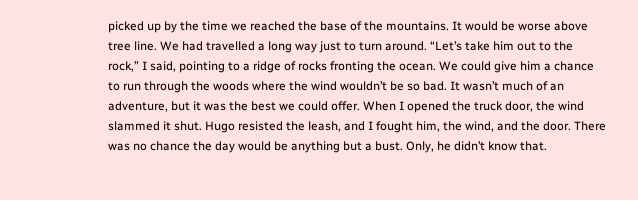picked up by the time we reached the base of the mountains. It would be worse above tree line. We had travelled a long way just to turn around. “Let’s take him out to the rock,” I said, pointing to a ridge of rocks fronting the ocean. We could give him a chance to run through the woods where the wind wouldn’t be so bad. It wasn’t much of an adventure, but it was the best we could offer. When I opened the truck door, the wind slammed it shut. Hugo resisted the leash, and I fought him, the wind, and the door. There was no chance the day would be anything but a bust. Only, he didn’t know that.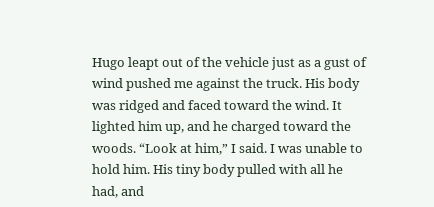Hugo leapt out of the vehicle just as a gust of wind pushed me against the truck. His body was ridged and faced toward the wind. It lighted him up, and he charged toward the woods. “Look at him,” I said. I was unable to hold him. His tiny body pulled with all he had, and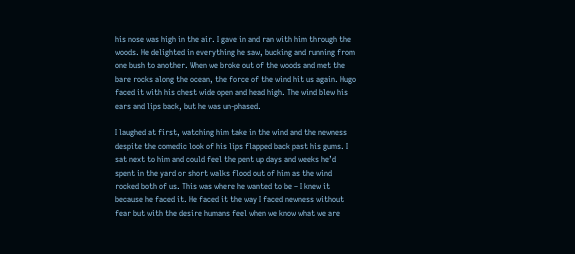his nose was high in the air. I gave in and ran with him through the woods. He delighted in everything he saw, bucking and running from one bush to another. When we broke out of the woods and met the bare rocks along the ocean, the force of the wind hit us again. Hugo faced it with his chest wide open and head high. The wind blew his ears and lips back, but he was un-phased.

I laughed at first, watching him take in the wind and the newness despite the comedic look of his lips flapped back past his gums. I sat next to him and could feel the pent up days and weeks he’d spent in the yard or short walks flood out of him as the wind rocked both of us. This was where he wanted to be – I knew it because he faced it. He faced it the way I faced newness without fear but with the desire humans feel when we know what we are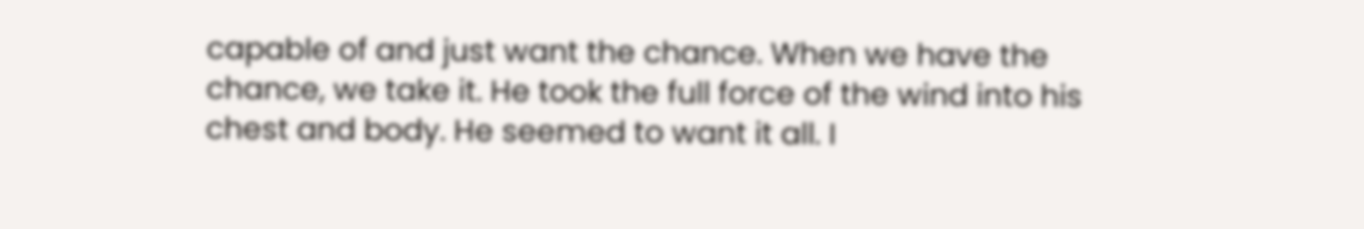capable of and just want the chance. When we have the chance, we take it. He took the full force of the wind into his chest and body. He seemed to want it all. I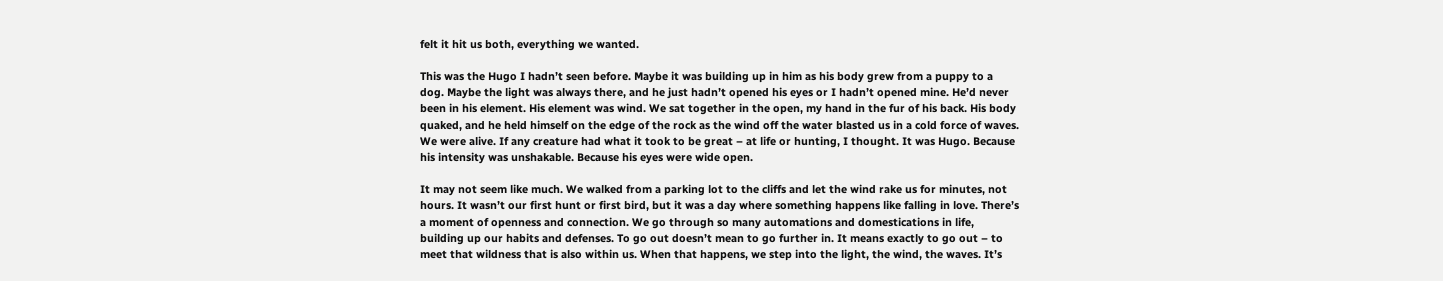felt it hit us both, everything we wanted.

This was the Hugo I hadn’t seen before. Maybe it was building up in him as his body grew from a puppy to a dog. Maybe the light was always there, and he just hadn’t opened his eyes or I hadn’t opened mine. He’d never been in his element. His element was wind. We sat together in the open, my hand in the fur of his back. His body quaked, and he held himself on the edge of the rock as the wind off the water blasted us in a cold force of waves. We were alive. If any creature had what it took to be great – at life or hunting, I thought. It was Hugo. Because his intensity was unshakable. Because his eyes were wide open.

It may not seem like much. We walked from a parking lot to the cliffs and let the wind rake us for minutes, not hours. It wasn’t our first hunt or first bird, but it was a day where something happens like falling in love. There’s a moment of openness and connection. We go through so many automations and domestications in life, building up our habits and defenses. To go out doesn’t mean to go further in. It means exactly to go out – to meet that wildness that is also within us. When that happens, we step into the light, the wind, the waves. It’s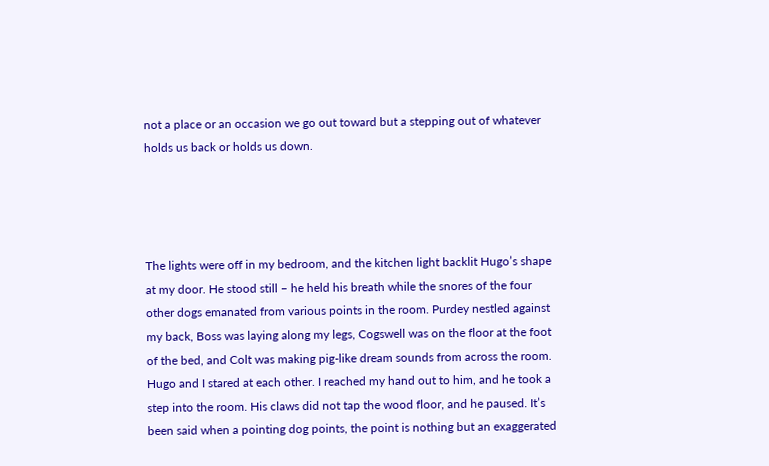not a place or an occasion we go out toward but a stepping out of whatever holds us back or holds us down.




The lights were off in my bedroom, and the kitchen light backlit Hugo’s shape at my door. He stood still – he held his breath while the snores of the four other dogs emanated from various points in the room. Purdey nestled against my back, Boss was laying along my legs, Cogswell was on the floor at the foot of the bed, and Colt was making pig-like dream sounds from across the room. Hugo and I stared at each other. I reached my hand out to him, and he took a step into the room. His claws did not tap the wood floor, and he paused. It’s been said when a pointing dog points, the point is nothing but an exaggerated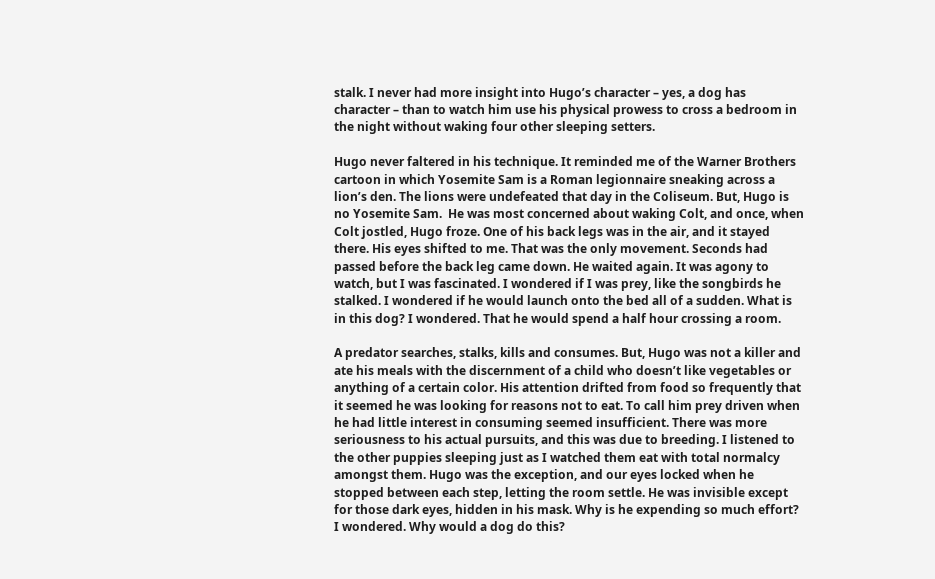stalk. I never had more insight into Hugo’s character – yes, a dog has character – than to watch him use his physical prowess to cross a bedroom in the night without waking four other sleeping setters.

Hugo never faltered in his technique. It reminded me of the Warner Brothers cartoon in which Yosemite Sam is a Roman legionnaire sneaking across a lion’s den. The lions were undefeated that day in the Coliseum. But, Hugo is no Yosemite Sam.  He was most concerned about waking Colt, and once, when Colt jostled, Hugo froze. One of his back legs was in the air, and it stayed there. His eyes shifted to me. That was the only movement. Seconds had passed before the back leg came down. He waited again. It was agony to watch, but I was fascinated. I wondered if I was prey, like the songbirds he stalked. I wondered if he would launch onto the bed all of a sudden. What is in this dog? I wondered. That he would spend a half hour crossing a room.

A predator searches, stalks, kills and consumes. But, Hugo was not a killer and ate his meals with the discernment of a child who doesn’t like vegetables or anything of a certain color. His attention drifted from food so frequently that it seemed he was looking for reasons not to eat. To call him prey driven when he had little interest in consuming seemed insufficient. There was more seriousness to his actual pursuits, and this was due to breeding. I listened to the other puppies sleeping just as I watched them eat with total normalcy amongst them. Hugo was the exception, and our eyes locked when he stopped between each step, letting the room settle. He was invisible except for those dark eyes, hidden in his mask. Why is he expending so much effort? I wondered. Why would a dog do this?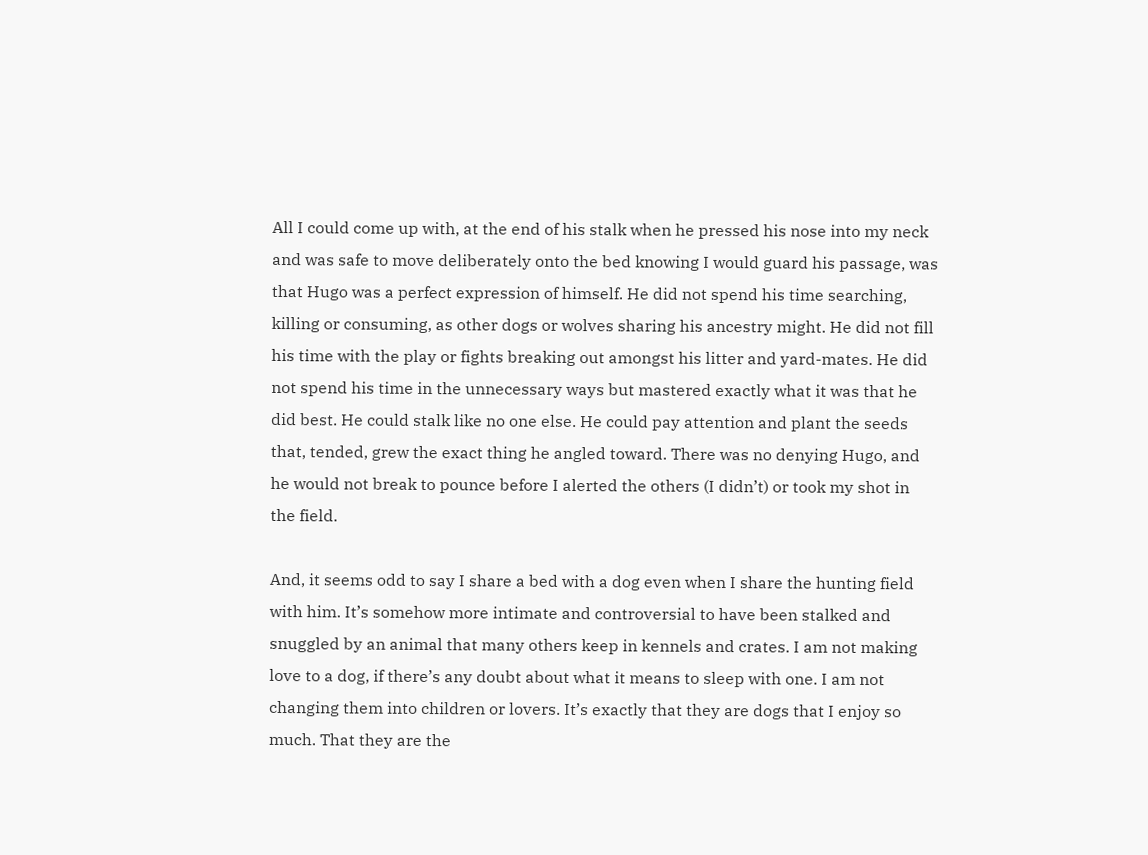All I could come up with, at the end of his stalk when he pressed his nose into my neck and was safe to move deliberately onto the bed knowing I would guard his passage, was that Hugo was a perfect expression of himself. He did not spend his time searching, killing or consuming, as other dogs or wolves sharing his ancestry might. He did not fill his time with the play or fights breaking out amongst his litter and yard-mates. He did not spend his time in the unnecessary ways but mastered exactly what it was that he did best. He could stalk like no one else. He could pay attention and plant the seeds that, tended, grew the exact thing he angled toward. There was no denying Hugo, and he would not break to pounce before I alerted the others (I didn’t) or took my shot in the field.

And, it seems odd to say I share a bed with a dog even when I share the hunting field with him. It’s somehow more intimate and controversial to have been stalked and snuggled by an animal that many others keep in kennels and crates. I am not making love to a dog, if there’s any doubt about what it means to sleep with one. I am not changing them into children or lovers. It’s exactly that they are dogs that I enjoy so much. That they are the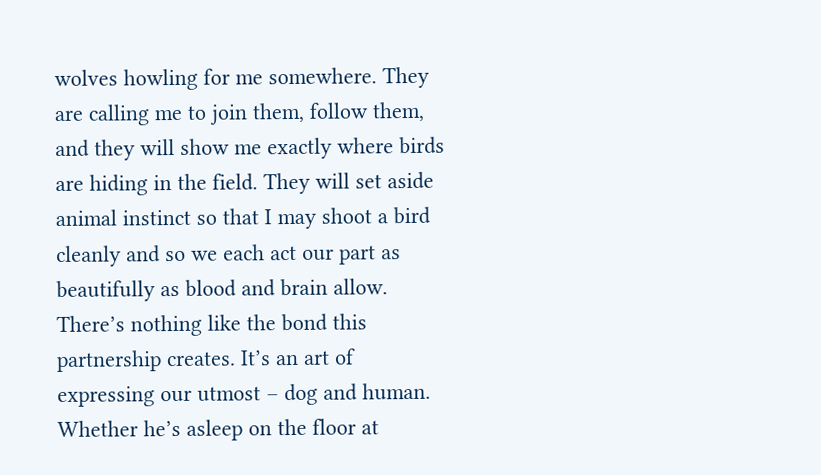wolves howling for me somewhere. They are calling me to join them, follow them, and they will show me exactly where birds are hiding in the field. They will set aside animal instinct so that I may shoot a bird cleanly and so we each act our part as beautifully as blood and brain allow. There’s nothing like the bond this partnership creates. It’s an art of expressing our utmost – dog and human. Whether he’s asleep on the floor at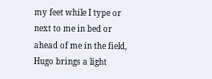my feet while I type or next to me in bed or ahead of me in the field, Hugo brings a light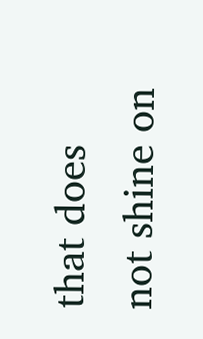that does not shine on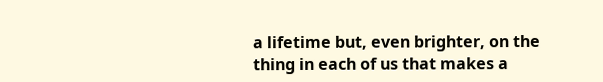a lifetime but, even brighter, on the thing in each of us that makes a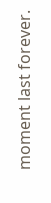moment last forever.